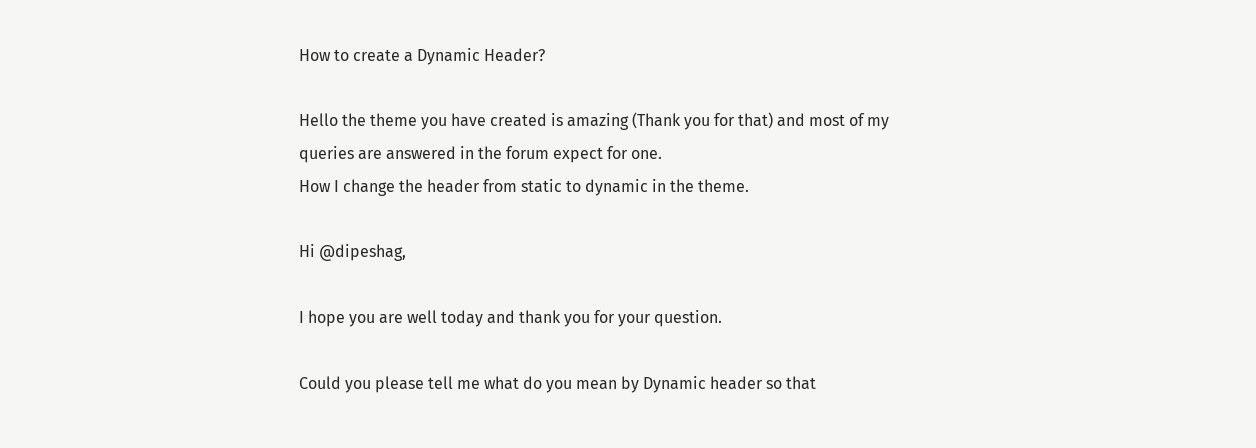How to create a Dynamic Header?

Hello the theme you have created is amazing (Thank you for that) and most of my queries are answered in the forum expect for one.
How I change the header from static to dynamic in the theme.

Hi @dipeshag,

I hope you are well today and thank you for your question.

Could you please tell me what do you mean by Dynamic header so that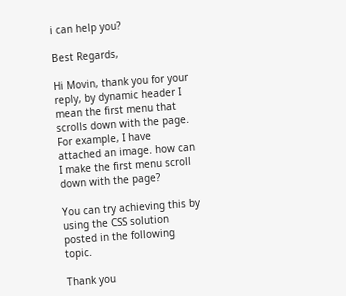i can help you?

Best Regards,

Hi Movin, thank you for your reply, by dynamic header I mean the first menu that scrolls down with the page.
For example, I have attached an image. how can I make the first menu scroll down with the page?

You can try achieving this by using the CSS solution posted in the following topic.

Thank you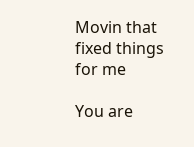Movin that fixed things for me

You are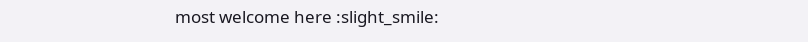most welcome here :slight_smile: